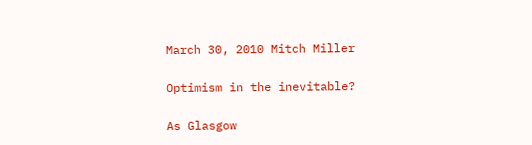March 30, 2010 Mitch Miller

Optimism in the inevitable?

As Glasgow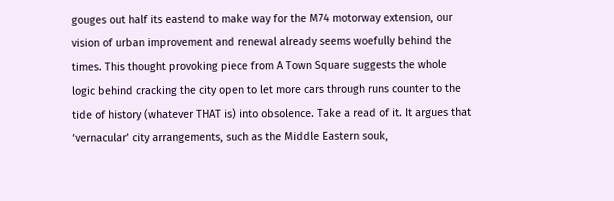gouges out half its eastend to make way for the M74 motorway extension, our vision of urban improvement and renewal already seems woefully behind the times. This thought provoking piece from A Town Square suggests the whole logic behind cracking the city open to let more cars through runs counter to the tide of history (whatever THAT is) into obsolence. Take a read of it. It argues that ‘vernacular’ city arrangements, such as the Middle Eastern souk,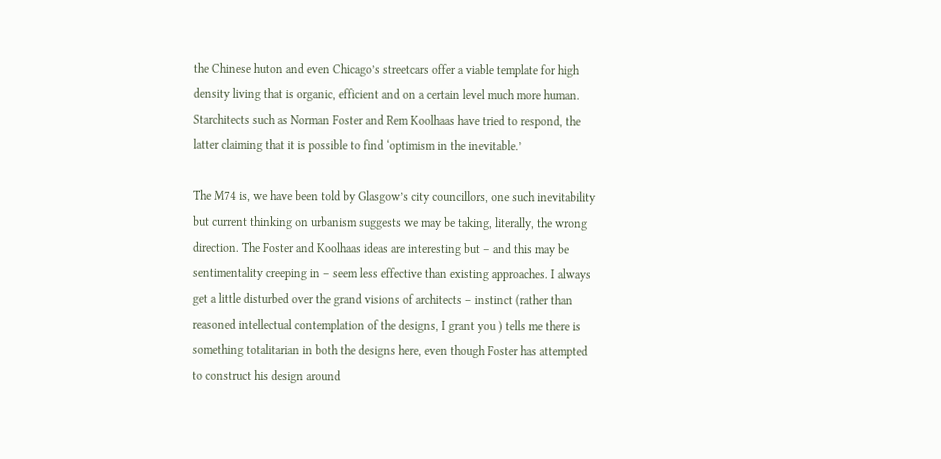the Chinese huton and even Chicago’s streetcars offer a viable template for high density living that is organic, efficient and on a certain level much more human. Starchitects such as Norman Foster and Rem Koolhaas have tried to respond, the latter claiming that it is possible to find ‘optimism in the inevitable.’

The M74 is, we have been told by Glasgow’s city councillors, one such inevitability but current thinking on urbanism suggests we may be taking, literally, the wrong direction. The Foster and Koolhaas ideas are interesting but – and this may be sentimentality creeping in – seem less effective than existing approaches. I always get a little disturbed over the grand visions of architects – instinct (rather than reasoned intellectual contemplation of the designs, I grant you ) tells me there is something totalitarian in both the designs here, even though Foster has attempted to construct his design around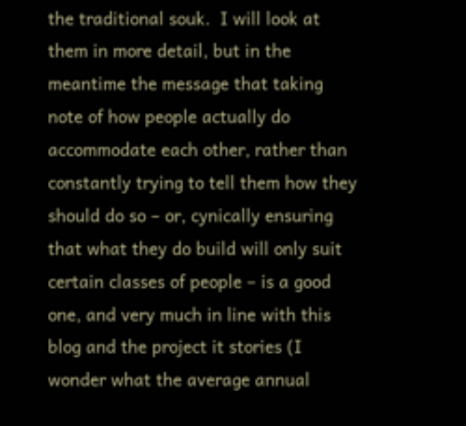the traditional souk.  I will look at them in more detail, but in the meantime the message that taking note of how people actually do accommodate each other, rather than constantly trying to tell them how they should do so – or, cynically ensuring that what they do build will only suit certain classes of people – is a good one, and very much in line with this blog and the project it stories (I wonder what the average annual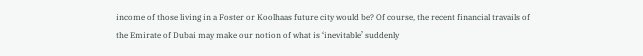income of those living in a Foster or Koolhaas future city would be? Of course, the recent financial travails of the Emirate of Dubai may make our notion of what is ‘inevitable’ suddenly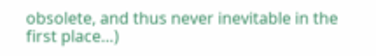obsolete, and thus never inevitable in the first place…)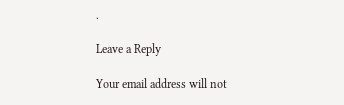.

Leave a Reply

Your email address will not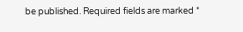be published. Required fields are marked *